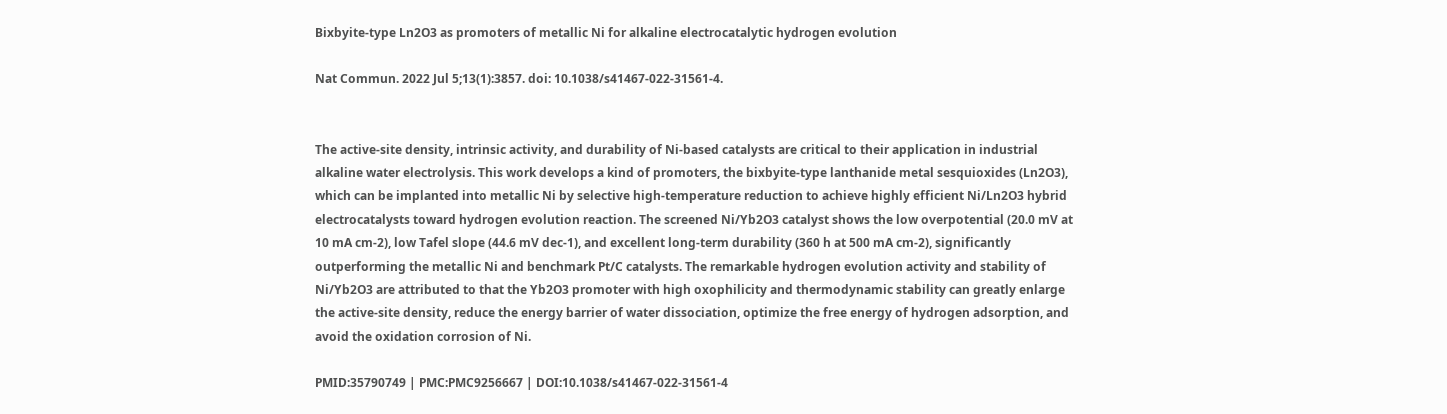Bixbyite-type Ln2O3 as promoters of metallic Ni for alkaline electrocatalytic hydrogen evolution

Nat Commun. 2022 Jul 5;13(1):3857. doi: 10.1038/s41467-022-31561-4.


The active-site density, intrinsic activity, and durability of Ni-based catalysts are critical to their application in industrial alkaline water electrolysis. This work develops a kind of promoters, the bixbyite-type lanthanide metal sesquioxides (Ln2O3), which can be implanted into metallic Ni by selective high-temperature reduction to achieve highly efficient Ni/Ln2O3 hybrid electrocatalysts toward hydrogen evolution reaction. The screened Ni/Yb2O3 catalyst shows the low overpotential (20.0 mV at 10 mA cm-2), low Tafel slope (44.6 mV dec-1), and excellent long-term durability (360 h at 500 mA cm-2), significantly outperforming the metallic Ni and benchmark Pt/C catalysts. The remarkable hydrogen evolution activity and stability of Ni/Yb2O3 are attributed to that the Yb2O3 promoter with high oxophilicity and thermodynamic stability can greatly enlarge the active-site density, reduce the energy barrier of water dissociation, optimize the free energy of hydrogen adsorption, and avoid the oxidation corrosion of Ni.

PMID:35790749 | PMC:PMC9256667 | DOI:10.1038/s41467-022-31561-4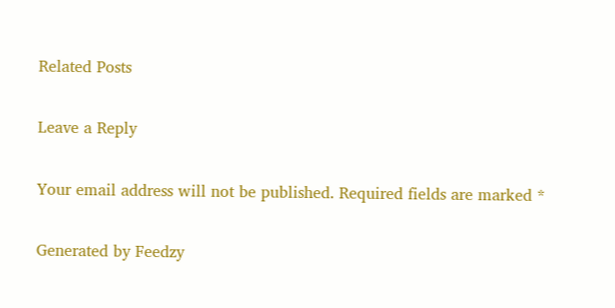Related Posts

Leave a Reply

Your email address will not be published. Required fields are marked *

Generated by Feedzy